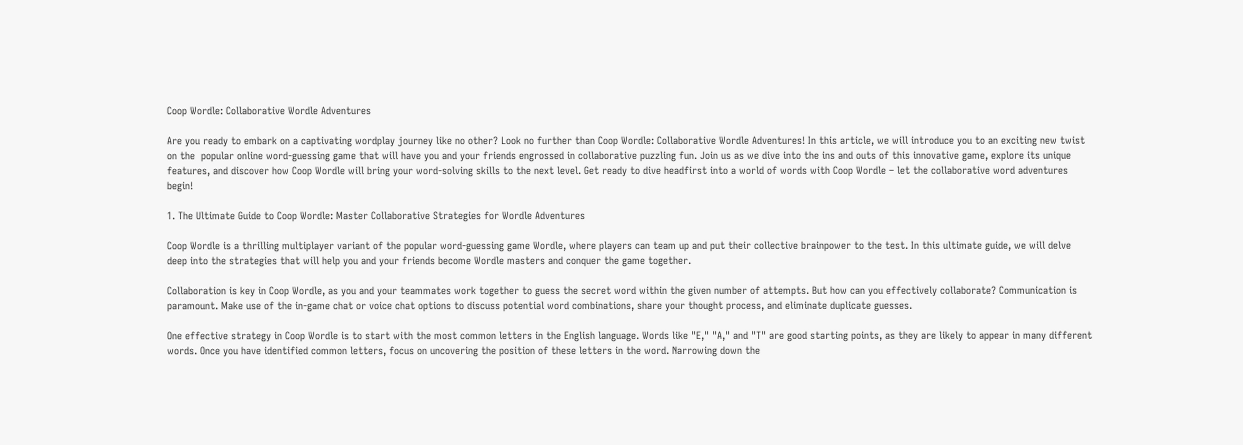Coop Wordle: Collaborative Wordle Adventures

Are you ready to embark on a captivating wordplay journey like no other? Look no further than Coop Wordle: Collaborative Wordle Adventures! In this article, we will introduce you to an exciting new twist on the  popular online word-guessing game that will have you and your friends engrossed in collaborative puzzling fun. Join us as we dive into the ins and outs of this innovative game, explore its unique features, and discover how Coop Wordle will bring your word-solving skills to the next level. Get ready to dive headfirst into a world of words with Coop Wordle – let the collaborative word adventures begin!

1. The Ultimate Guide to Coop Wordle: Master Collaborative Strategies for Wordle Adventures

Coop Wordle is a thrilling multiplayer variant of the popular word-guessing game Wordle, where players can team up and put their collective brainpower to the test. In this ultimate guide, we will delve deep into the strategies that will help you and your friends become Wordle masters and conquer the game together.

Collaboration is key in Coop Wordle, as you and your teammates work together to guess the secret word within the given number of attempts. But how can you effectively collaborate? Communication is paramount. Make use of the in-game chat or voice chat options to discuss potential word combinations, share your thought process, and eliminate duplicate guesses.

One effective strategy in Coop Wordle is to start with the most common letters in the English language. Words like "E," "A," and "T" are good starting points, as they are likely to appear in many different words. Once you have identified common letters, focus on uncovering the position of these letters in the word. Narrowing down the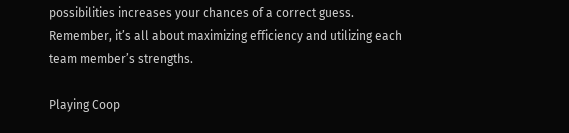possibilities increases your chances of a correct guess. Remember, it’s all about maximizing efficiency and utilizing each team member’s strengths.

Playing Coop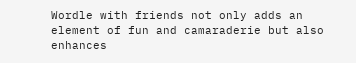Wordle with friends not only adds an element of fun and camaraderie but also enhances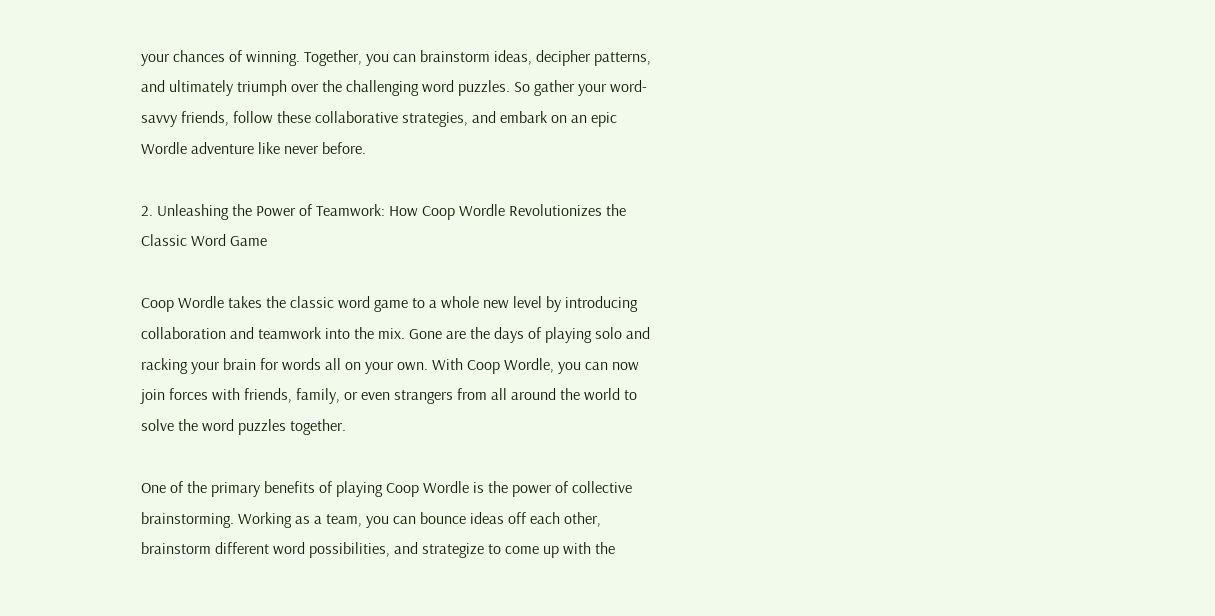your chances of winning. Together, you can brainstorm ideas, decipher patterns, and ultimately triumph over the challenging word puzzles. So gather your word-savvy friends, follow these collaborative strategies, and embark on an epic Wordle adventure like never before.

2. Unleashing the Power of Teamwork: How Coop Wordle Revolutionizes the Classic Word Game

Coop Wordle takes the classic word game to a whole new level by introducing collaboration and teamwork into the mix. Gone are the days of playing solo and racking your brain for words all on your own. With Coop Wordle, you can now join forces with friends, family, or even strangers from all around the world to solve the word puzzles together.

One of the primary benefits of playing Coop Wordle is the power of collective brainstorming. Working as a team, you can bounce ideas off each other, brainstorm different word possibilities, and strategize to come up with the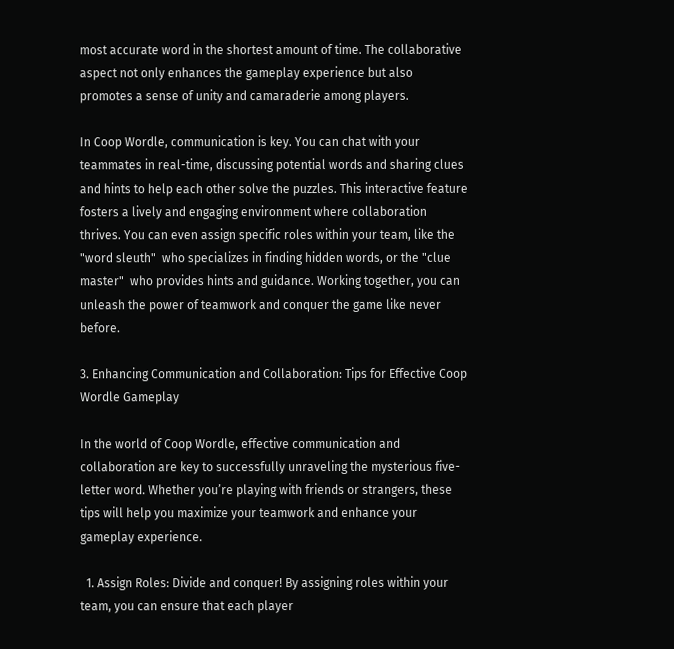most accurate word in the shortest amount of time. The collaborative aspect not only enhances the gameplay experience but also promotes a sense of unity and camaraderie among players.

In Coop Wordle, communication is key. You can chat with your teammates in real-time, discussing potential words and sharing clues and hints to help each other solve the puzzles. This interactive feature fosters a lively and engaging environment where collaboration thrives. You can even assign specific roles within your team, like the "word sleuth"  who specializes in finding hidden words, or the "clue master"  who provides hints and guidance. Working together, you can unleash the power of teamwork and conquer the game like never before.

3. Enhancing Communication and Collaboration: Tips for Effective Coop Wordle Gameplay

In the world of Coop Wordle, effective communication and collaboration are key to successfully unraveling the mysterious five-letter word. Whether you’re playing with friends or strangers, these tips will help you maximize your teamwork and enhance your gameplay experience.

  1. Assign Roles: Divide and conquer! By assigning roles within your team, you can ensure that each player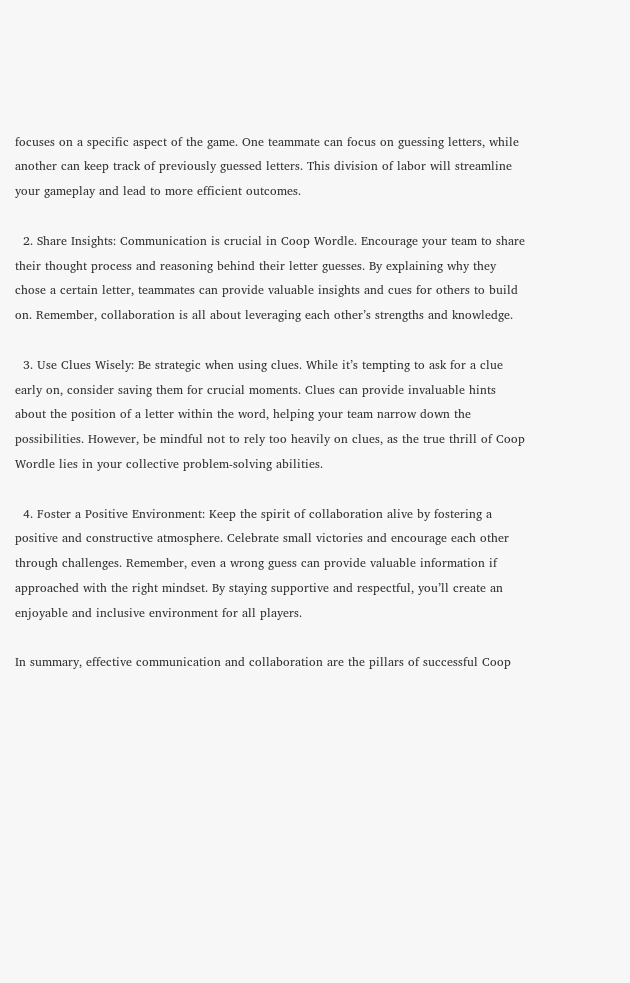focuses on a specific aspect of the game. One teammate can focus on guessing letters, while another can keep track of previously guessed letters. This division of labor will streamline your gameplay and lead to more efficient outcomes.

  2. Share Insights: Communication is crucial in Coop Wordle. Encourage your team to share their thought process and reasoning behind their letter guesses. By explaining why they chose a certain letter, teammates can provide valuable insights and cues for others to build on. Remember, collaboration is all about leveraging each other’s strengths and knowledge.

  3. Use Clues Wisely: Be strategic when using clues. While it’s tempting to ask for a clue early on, consider saving them for crucial moments. Clues can provide invaluable hints about the position of a letter within the word, helping your team narrow down the possibilities. However, be mindful not to rely too heavily on clues, as the true thrill of Coop Wordle lies in your collective problem-solving abilities.

  4. Foster a Positive Environment: Keep the spirit of collaboration alive by fostering a positive and constructive atmosphere. Celebrate small victories and encourage each other through challenges. Remember, even a wrong guess can provide valuable information if approached with the right mindset. By staying supportive and respectful, you’ll create an enjoyable and inclusive environment for all players.

In summary, effective communication and collaboration are the pillars of successful Coop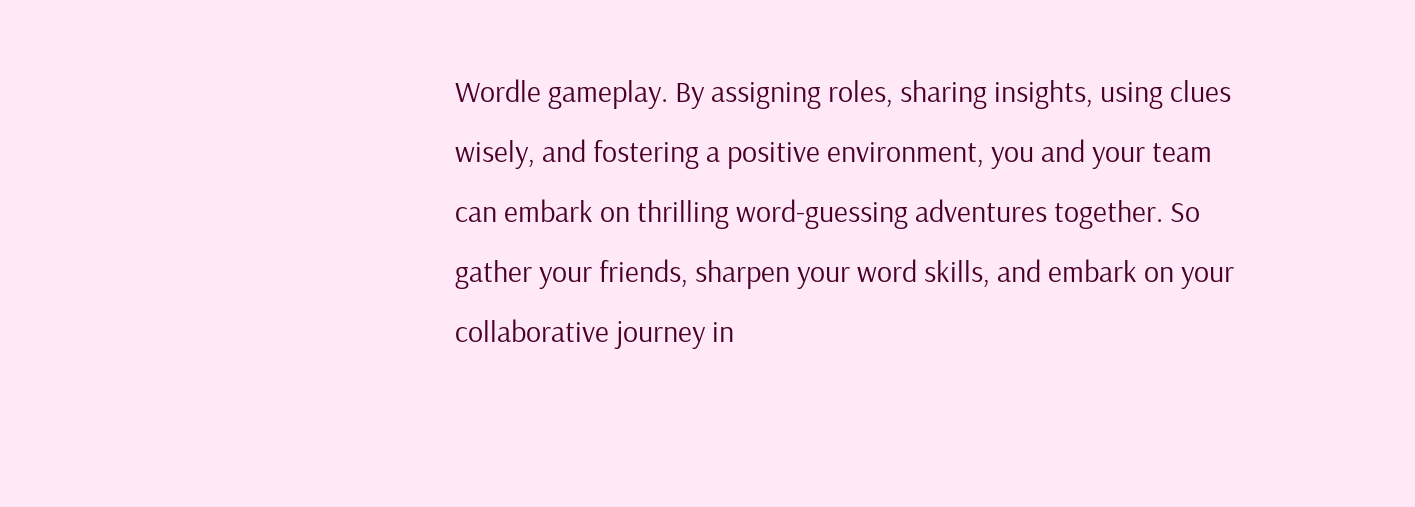Wordle gameplay. By assigning roles, sharing insights, using clues wisely, and fostering a positive environment, you and your team can embark on thrilling word-guessing adventures together. So gather your friends, sharpen your word skills, and embark on your collaborative journey in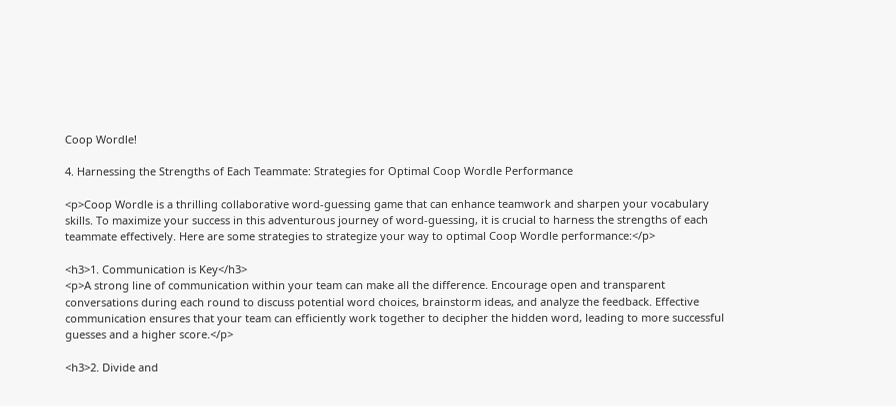Coop Wordle!

4. Harnessing the Strengths of Each Teammate: Strategies for Optimal Coop Wordle Performance

<p>Coop Wordle is a thrilling collaborative word-guessing game that can enhance teamwork and sharpen your vocabulary skills. To maximize your success in this adventurous journey of word-guessing, it is crucial to harness the strengths of each teammate effectively. Here are some strategies to strategize your way to optimal Coop Wordle performance:</p>

<h3>1. Communication is Key</h3>
<p>A strong line of communication within your team can make all the difference. Encourage open and transparent conversations during each round to discuss potential word choices, brainstorm ideas, and analyze the feedback. Effective communication ensures that your team can efficiently work together to decipher the hidden word, leading to more successful guesses and a higher score.</p>

<h3>2. Divide and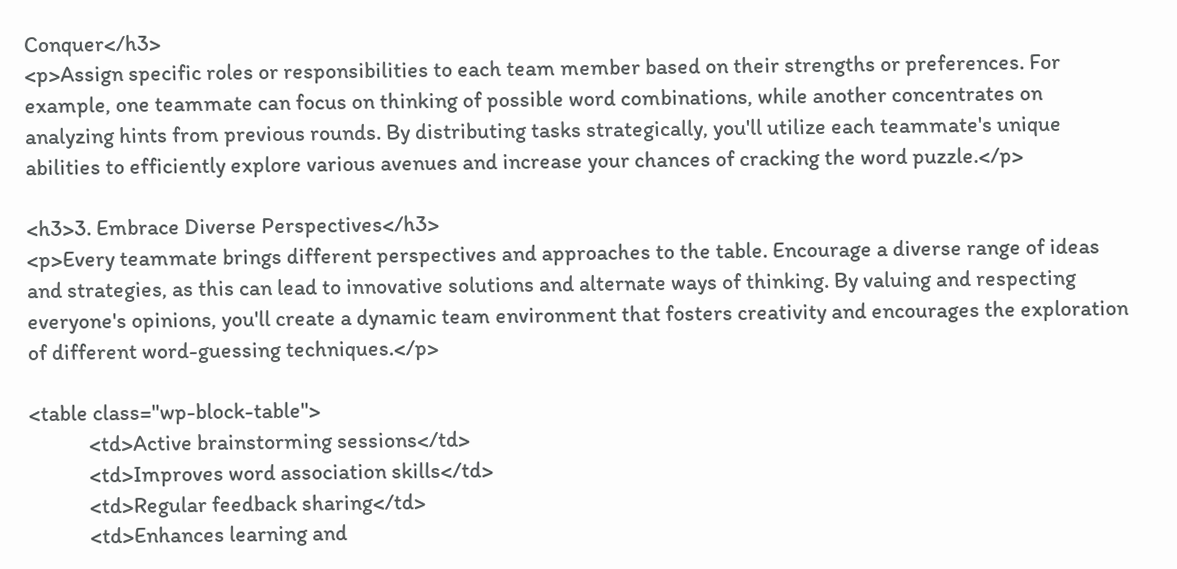Conquer</h3>
<p>Assign specific roles or responsibilities to each team member based on their strengths or preferences. For example, one teammate can focus on thinking of possible word combinations, while another concentrates on analyzing hints from previous rounds. By distributing tasks strategically, you'll utilize each teammate's unique abilities to efficiently explore various avenues and increase your chances of cracking the word puzzle.</p>

<h3>3. Embrace Diverse Perspectives</h3>
<p>Every teammate brings different perspectives and approaches to the table. Encourage a diverse range of ideas and strategies, as this can lead to innovative solutions and alternate ways of thinking. By valuing and respecting everyone's opinions, you'll create a dynamic team environment that fosters creativity and encourages the exploration of different word-guessing techniques.</p>

<table class="wp-block-table">
            <td>Active brainstorming sessions</td>
            <td>Improves word association skills</td>
            <td>Regular feedback sharing</td>
            <td>Enhances learning and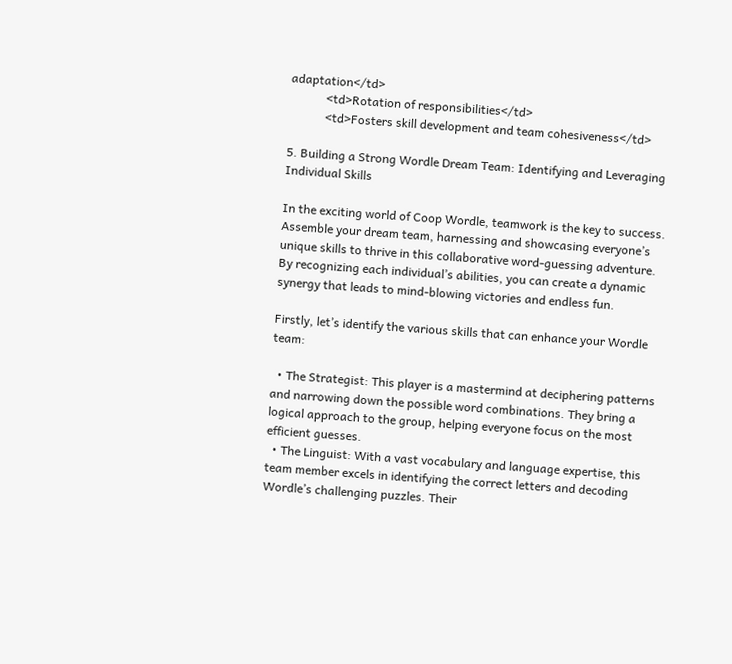adaptation</td>
            <td>Rotation of responsibilities</td>
            <td>Fosters skill development and team cohesiveness</td>

5. Building a Strong Wordle Dream Team: Identifying and Leveraging Individual Skills

In the exciting world of Coop Wordle, teamwork is the key to success. Assemble your dream team, harnessing and showcasing everyone’s unique skills to thrive in this collaborative word-guessing adventure. By recognizing each individual’s abilities, you can create a dynamic synergy that leads to mind-blowing victories and endless fun.

Firstly, let’s identify the various skills that can enhance your Wordle team:

  • The Strategist: This player is a mastermind at deciphering patterns and narrowing down the possible word combinations. They bring a logical approach to the group, helping everyone focus on the most efficient guesses.
  • The Linguist: With a vast vocabulary and language expertise, this team member excels in identifying the correct letters and decoding Wordle’s challenging puzzles. Their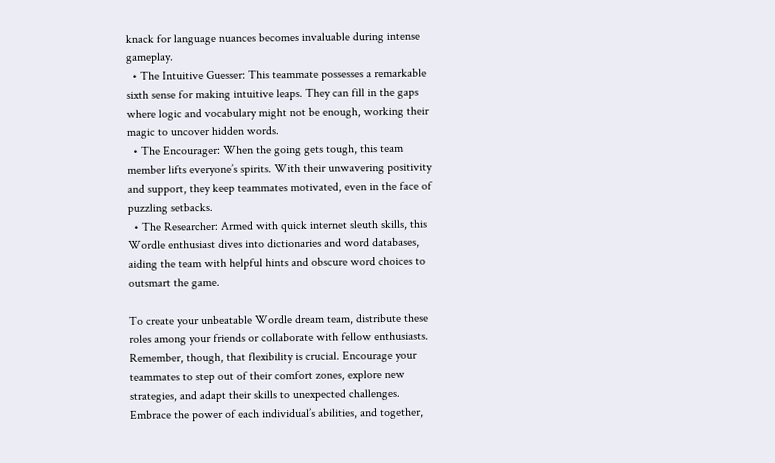knack for language nuances becomes invaluable during intense gameplay.
  • The Intuitive Guesser: This teammate possesses a remarkable sixth sense for making intuitive leaps. They can fill in the gaps where logic and vocabulary might not be enough, working their magic to uncover hidden words.
  • The Encourager: When the going gets tough, this team member lifts everyone’s spirits. With their unwavering positivity and support, they keep teammates motivated, even in the face of puzzling setbacks.
  • The Researcher: Armed with quick internet sleuth skills, this Wordle enthusiast dives into dictionaries and word databases, aiding the team with helpful hints and obscure word choices to outsmart the game.

To create your unbeatable Wordle dream team, distribute these roles among your friends or collaborate with fellow enthusiasts. Remember, though, that flexibility is crucial. Encourage your teammates to step out of their comfort zones, explore new strategies, and adapt their skills to unexpected challenges. Embrace the power of each individual’s abilities, and together,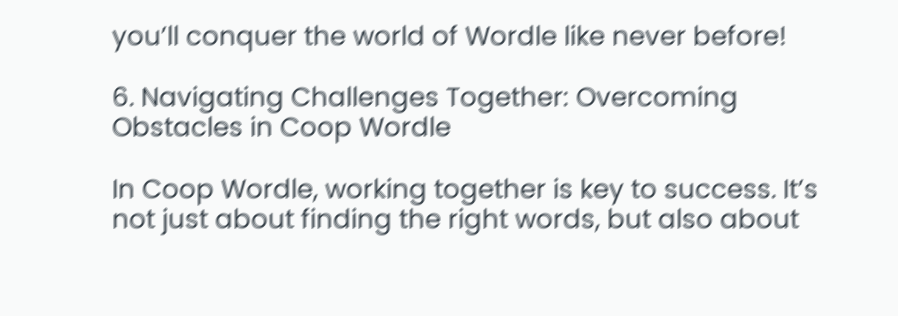you’ll conquer the world of Wordle like never before!

6. Navigating Challenges Together: Overcoming Obstacles in Coop Wordle

In Coop Wordle, working together is key to success. It’s not just about finding the right words, but also about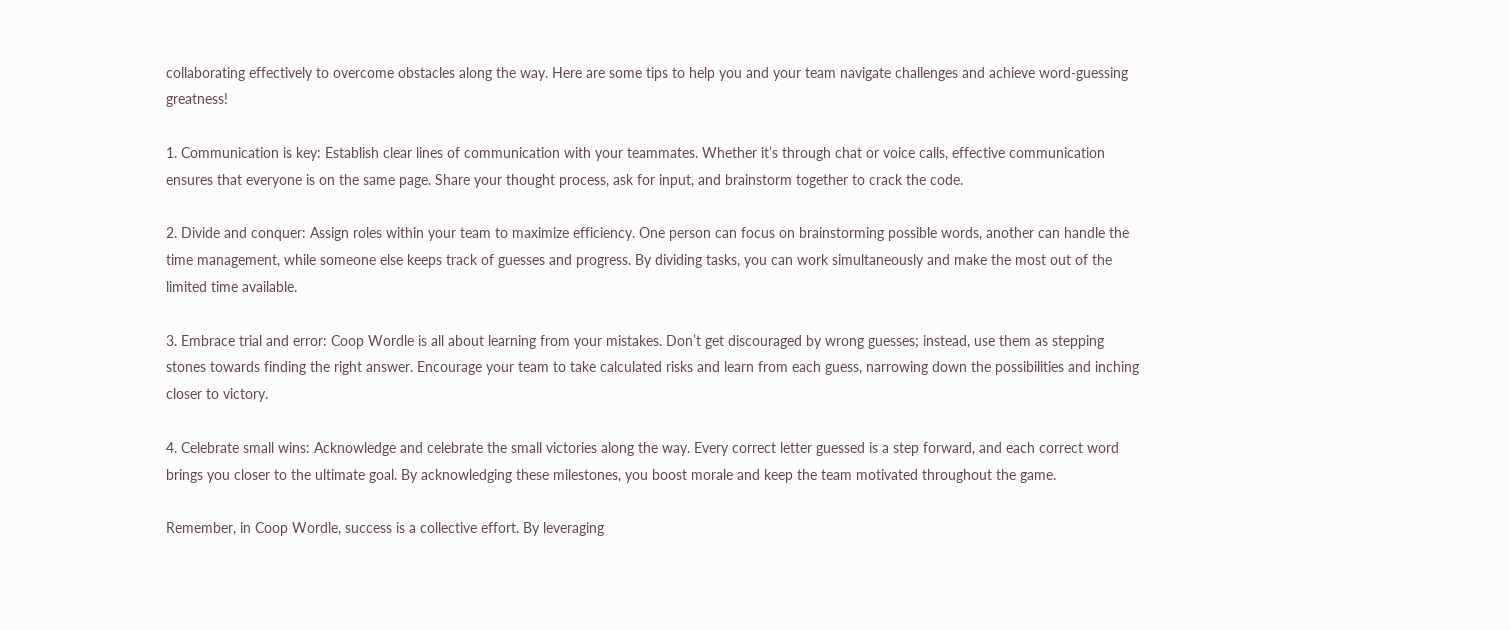collaborating effectively to overcome obstacles along the way. Here are some tips to help you and your team navigate challenges and achieve word-guessing greatness!

1. Communication is key: Establish clear lines of communication with your teammates. Whether it’s through chat or voice calls, effective communication ensures that everyone is on the same page. Share your thought process, ask for input, and brainstorm together to crack the code.

2. Divide and conquer: Assign roles within your team to maximize efficiency. One person can focus on brainstorming possible words, another can handle the time management, while someone else keeps track of guesses and progress. By dividing tasks, you can work simultaneously and make the most out of the limited time available.

3. Embrace trial and error: Coop Wordle is all about learning from your mistakes. Don’t get discouraged by wrong guesses; instead, use them as stepping stones towards finding the right answer. Encourage your team to take calculated risks and learn from each guess, narrowing down the possibilities and inching closer to victory.

4. Celebrate small wins: Acknowledge and celebrate the small victories along the way. Every correct letter guessed is a step forward, and each correct word brings you closer to the ultimate goal. By acknowledging these milestones, you boost morale and keep the team motivated throughout the game.

Remember, in Coop Wordle, success is a collective effort. By leveraging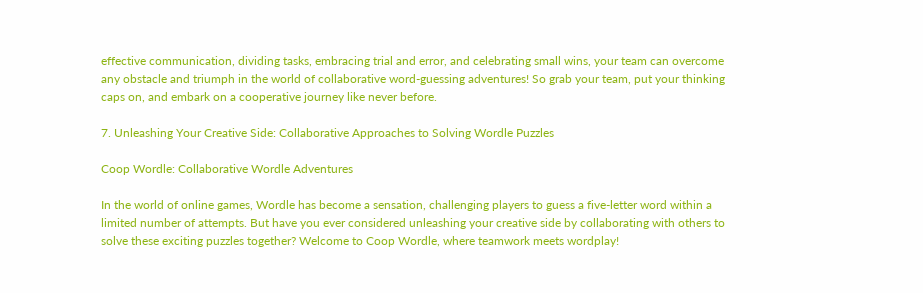effective communication, dividing tasks, embracing trial and error, and celebrating small wins, your team can overcome any obstacle and triumph in the world of collaborative word-guessing adventures! So grab your team, put your thinking caps on, and embark on a cooperative journey like never before.

7. Unleashing Your Creative Side: Collaborative Approaches to Solving Wordle Puzzles

Coop Wordle: Collaborative Wordle Adventures

In the world of online games, Wordle has become a sensation, challenging players to guess a five-letter word within a limited number of attempts. But have you ever considered unleashing your creative side by collaborating with others to solve these exciting puzzles together? Welcome to Coop Wordle, where teamwork meets wordplay!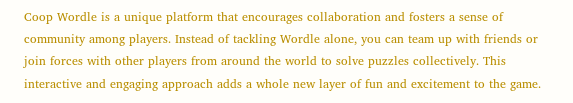Coop Wordle is a unique platform that encourages collaboration and fosters a sense of community among players. Instead of tackling Wordle alone, you can team up with friends or join forces with other players from around the world to solve puzzles collectively. This interactive and engaging approach adds a whole new layer of fun and excitement to the game.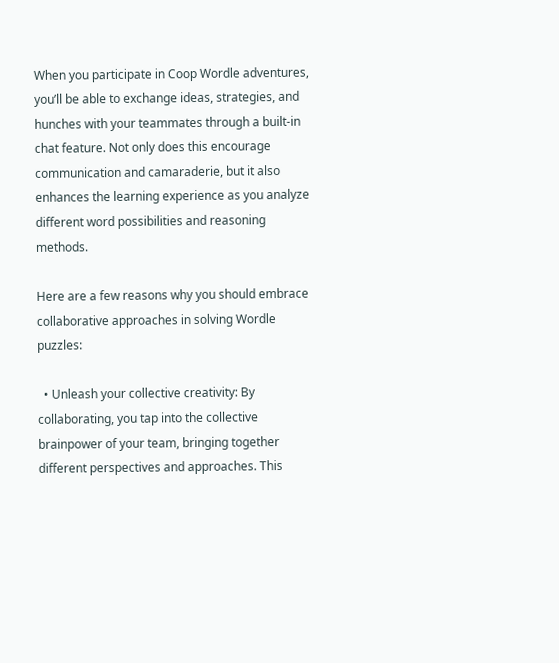When you participate in Coop Wordle adventures, you’ll be able to exchange ideas, strategies, and hunches with your teammates through a built-in chat feature. Not only does this encourage communication and camaraderie, but it also enhances the learning experience as you analyze different word possibilities and reasoning methods.

Here are a few reasons why you should embrace collaborative approaches in solving Wordle puzzles:

  • Unleash your collective creativity: By collaborating, you tap into the collective brainpower of your team, bringing together different perspectives and approaches. This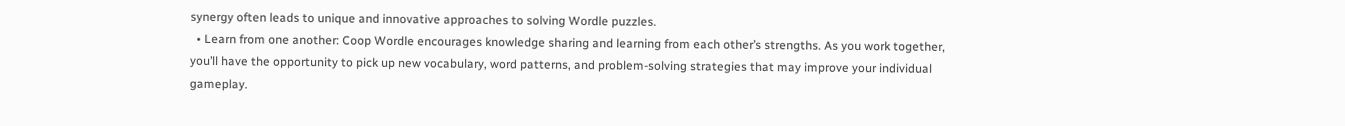synergy often leads to unique and innovative approaches to solving Wordle puzzles.
  • Learn from one another: Coop Wordle encourages knowledge sharing and learning from each other’s strengths. As you work together, you’ll have the opportunity to pick up new vocabulary, word patterns, and problem-solving strategies that may improve your individual gameplay.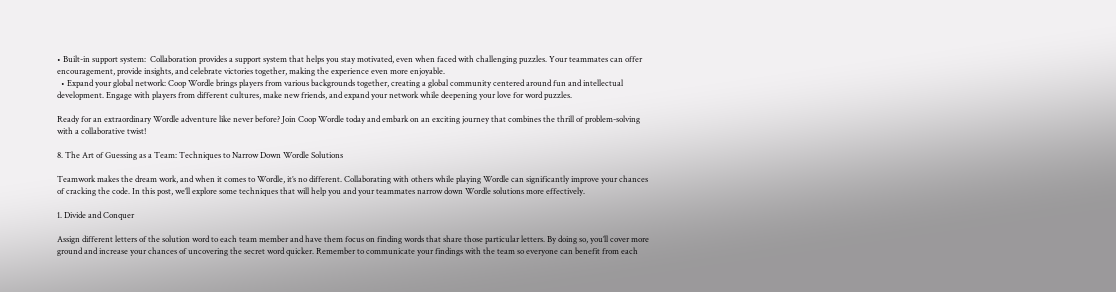• Built-in support system:  Collaboration provides a support system that helps you stay motivated, even when faced with challenging puzzles. Your teammates can offer encouragement, provide insights, and celebrate victories together, making the experience even more enjoyable.
  • Expand your global network: Coop Wordle brings players from various backgrounds together, creating a global community centered around fun and intellectual development. Engage with players from different cultures, make new friends, and expand your network while deepening your love for word puzzles.

Ready for an extraordinary Wordle adventure like never before? Join Coop Wordle today and embark on an exciting journey that combines the thrill of problem-solving with a collaborative twist!

8. The Art of Guessing as a Team: Techniques to Narrow Down Wordle Solutions

Teamwork makes the dream work, and when it comes to Wordle, it’s no different. Collaborating with others while playing Wordle can significantly improve your chances of cracking the code. In this post, we’ll explore some techniques that will help you and your teammates narrow down Wordle solutions more effectively.

1. Divide and Conquer

Assign different letters of the solution word to each team member and have them focus on finding words that share those particular letters. By doing so, you’ll cover more ground and increase your chances of uncovering the secret word quicker. Remember to communicate your findings with the team so everyone can benefit from each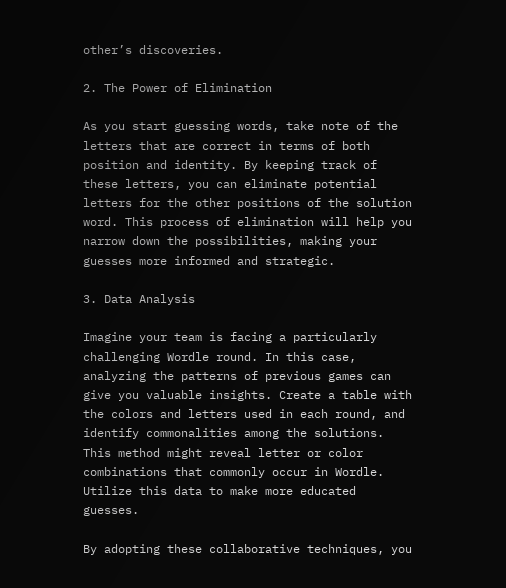other’s discoveries.

2. The Power of Elimination

As you start guessing words, take note of the letters that are correct in terms of both position and identity. By keeping track of these letters, you can eliminate potential letters for the other positions of the solution word. This process of elimination will help you narrow down the possibilities, making your guesses more informed and strategic.

3. Data Analysis

Imagine your team is facing a particularly challenging Wordle round. In this case, analyzing the patterns of previous games can give you valuable insights. Create a table with the colors and letters used in each round, and identify commonalities among the solutions. This method might reveal letter or color combinations that commonly occur in Wordle. Utilize this data to make more educated guesses.

By adopting these collaborative techniques, you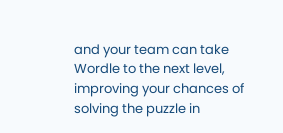and your team can take Wordle to the next level, improving your chances of solving the puzzle in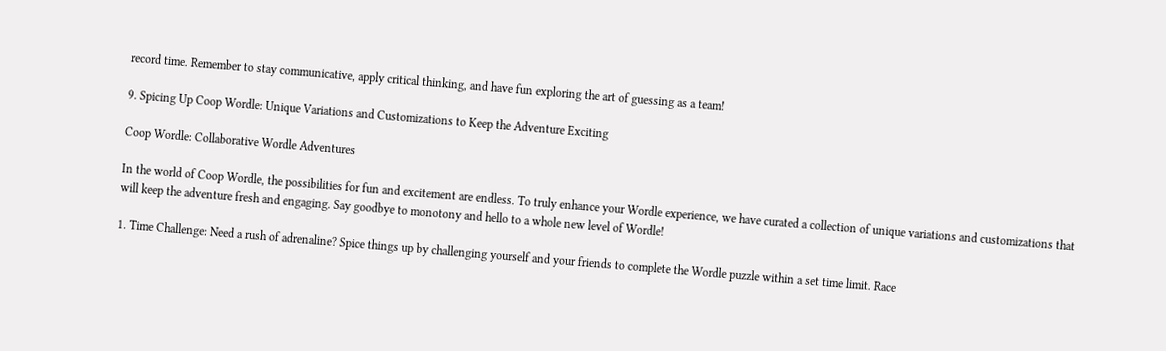record time. Remember to stay communicative, apply critical thinking, and have fun exploring the art of guessing as a team!

9. Spicing Up Coop Wordle: Unique Variations and Customizations to Keep the Adventure Exciting

Coop Wordle: Collaborative Wordle Adventures

In the world of Coop Wordle, the possibilities for fun and excitement are endless. To truly enhance your Wordle experience, we have curated a collection of unique variations and customizations that will keep the adventure fresh and engaging. Say goodbye to monotony and hello to a whole new level of Wordle!

1. Time Challenge: Need a rush of adrenaline? Spice things up by challenging yourself and your friends to complete the Wordle puzzle within a set time limit. Race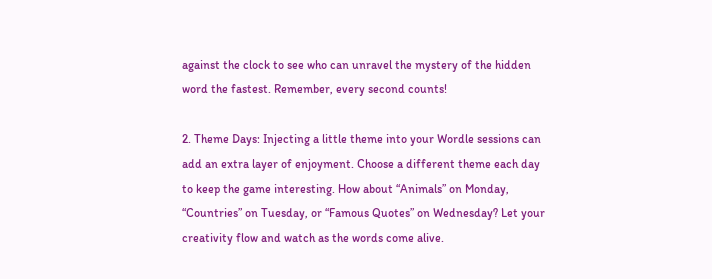against the clock to see who can unravel the mystery of the hidden word the fastest. Remember, every second counts!

2. Theme Days: Injecting a little theme into your Wordle sessions can add an extra layer of enjoyment. Choose a different theme each day to keep the game interesting. How about “Animals” on Monday, “Countries” on Tuesday, or “Famous Quotes” on Wednesday? Let your creativity flow and watch as the words come alive.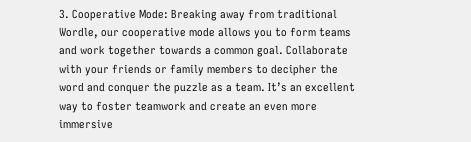3. Cooperative Mode: Breaking away from traditional Wordle, our cooperative mode allows you to form teams and work together towards a common goal. Collaborate with your friends or family members to decipher the word and conquer the puzzle as a team. It’s an excellent way to foster teamwork and create an even more immersive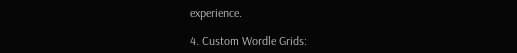experience.

4. Custom Wordle Grids: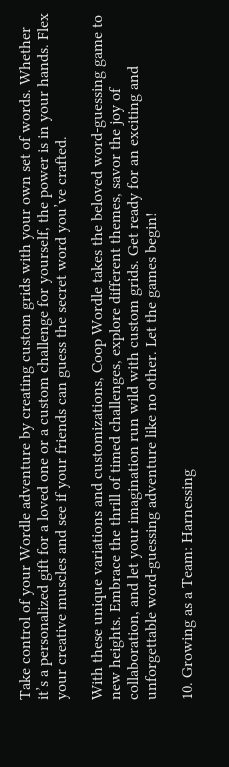Take control of your Wordle adventure by creating custom grids with your own set of words. Whether it’s a personalized gift for a loved one or a custom challenge for yourself, the power is in your hands. Flex your creative muscles and see if your friends can guess the secret word you’ve crafted.

With these unique variations and customizations, Coop Wordle takes the beloved word-guessing game to new heights. Embrace the thrill of timed challenges, explore different themes, savor the joy of collaboration, and let your imagination run wild with custom grids. Get ready for an exciting and unforgettable word-guessing adventure like no other. Let the games begin!

10. Growing as a Team: Harnessing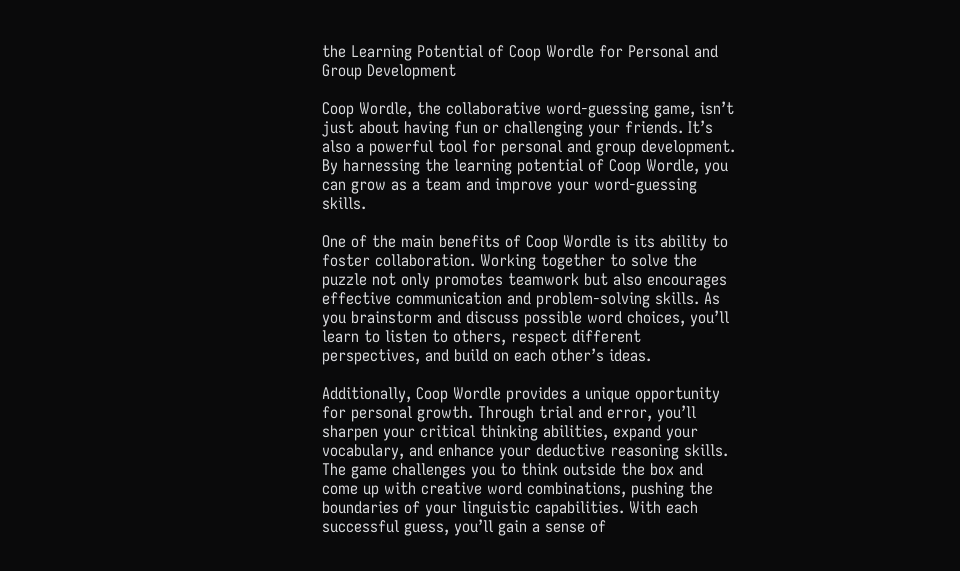the Learning Potential of Coop Wordle for Personal and Group Development

Coop Wordle, the collaborative word-guessing game, isn’t just about having fun or challenging your friends. It’s also a powerful tool for personal and group development. By harnessing the learning potential of Coop Wordle, you can grow as a team and improve your word-guessing skills.

One of the main benefits of Coop Wordle is its ability to foster collaboration. Working together to solve the puzzle not only promotes teamwork but also encourages effective communication and problem-solving skills. As you brainstorm and discuss possible word choices, you’ll learn to listen to others, respect different perspectives, and build on each other’s ideas.

Additionally, Coop Wordle provides a unique opportunity for personal growth. Through trial and error, you’ll sharpen your critical thinking abilities, expand your vocabulary, and enhance your deductive reasoning skills. The game challenges you to think outside the box and come up with creative word combinations, pushing the boundaries of your linguistic capabilities. With each successful guess, you’ll gain a sense of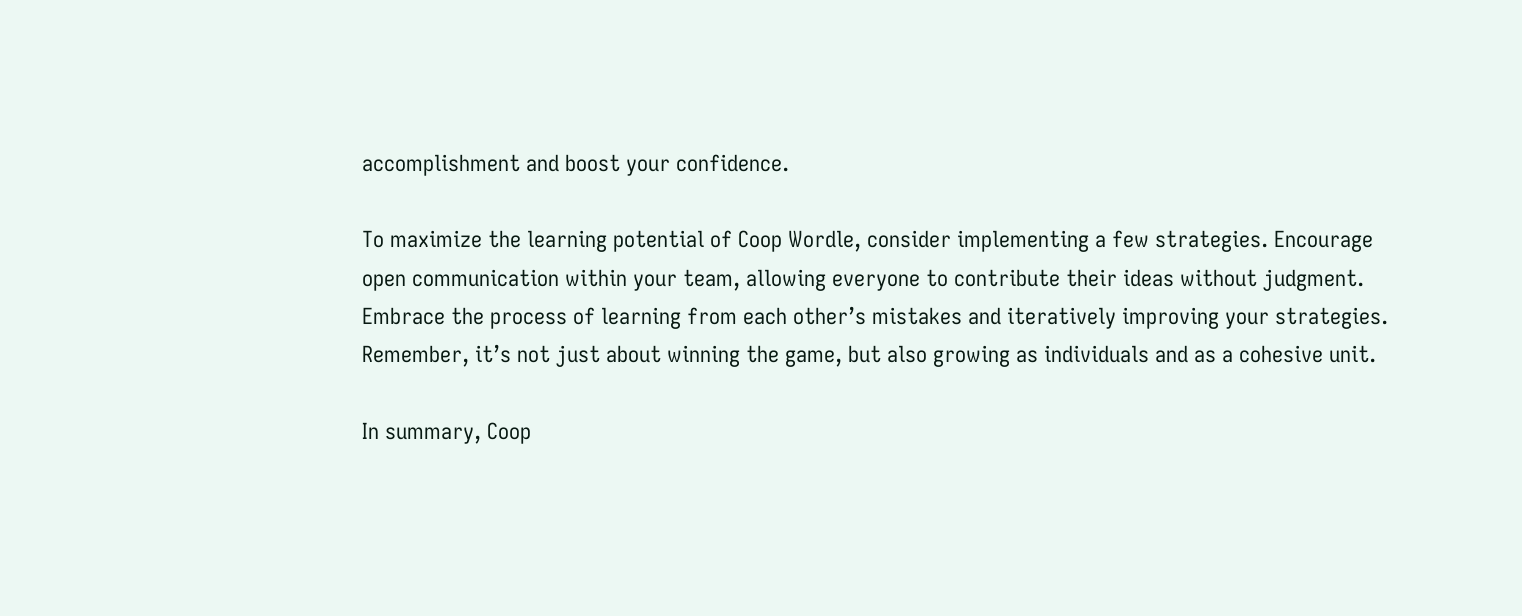accomplishment and boost your confidence.

To maximize the learning potential of Coop Wordle, consider implementing a few strategies. Encourage open communication within your team, allowing everyone to contribute their ideas without judgment. Embrace the process of learning from each other’s mistakes and iteratively improving your strategies. Remember, it’s not just about winning the game, but also growing as individuals and as a cohesive unit.

In summary, Coop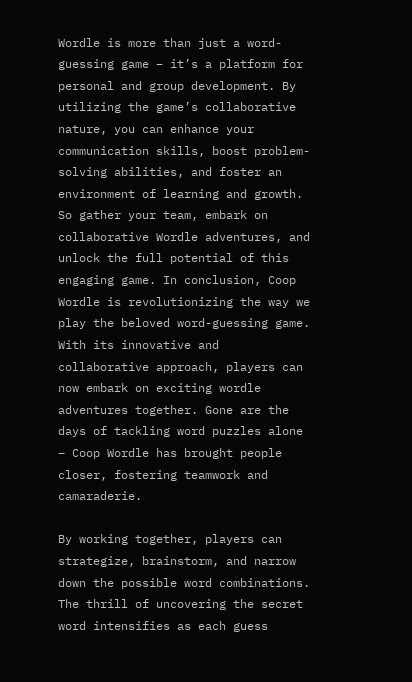Wordle is more than just a word-guessing game – it’s a platform for personal and group development. By utilizing the game’s collaborative nature, you can enhance your communication skills, boost problem-solving abilities, and foster an environment of learning and growth. So gather your team, embark on collaborative Wordle adventures, and unlock the full potential of this engaging game. In conclusion, Coop Wordle is revolutionizing the way we play the beloved word-guessing game. With its innovative and collaborative approach, players can now embark on exciting wordle adventures together. Gone are the days of tackling word puzzles alone – Coop Wordle has brought people closer, fostering teamwork and camaraderie.

By working together, players can strategize, brainstorm, and narrow down the possible word combinations. The thrill of uncovering the secret word intensifies as each guess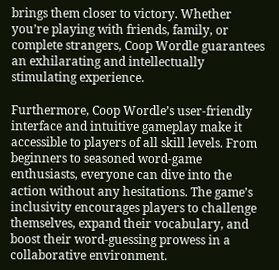brings them closer to victory. Whether you’re playing with friends, family, or complete strangers, Coop Wordle guarantees an exhilarating and intellectually stimulating experience.

Furthermore, Coop Wordle’s user-friendly interface and intuitive gameplay make it accessible to players of all skill levels. From beginners to seasoned word-game enthusiasts, everyone can dive into the action without any hesitations. The game’s inclusivity encourages players to challenge themselves, expand their vocabulary, and boost their word-guessing prowess in a collaborative environment.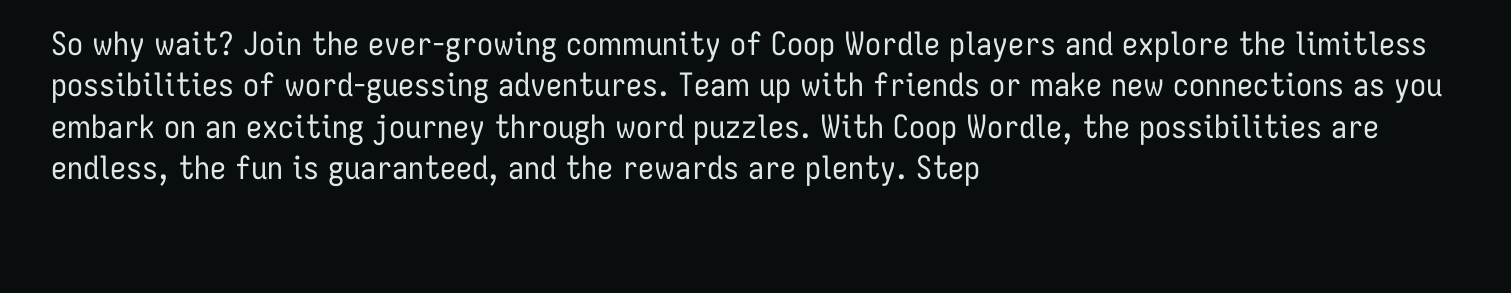So why wait? Join the ever-growing community of Coop Wordle players and explore the limitless possibilities of word-guessing adventures. Team up with friends or make new connections as you embark on an exciting journey through word puzzles. With Coop Wordle, the possibilities are endless, the fun is guaranteed, and the rewards are plenty. Step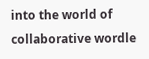into the world of collaborative wordle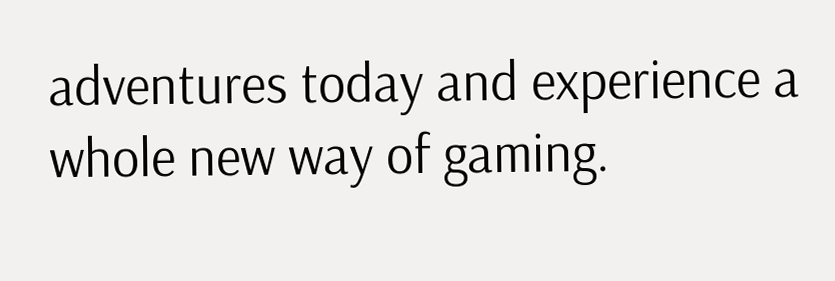adventures today and experience a whole new way of gaming.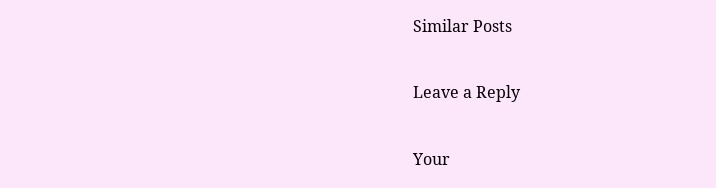Similar Posts

Leave a Reply

Your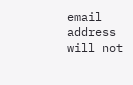email address will not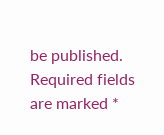be published. Required fields are marked *